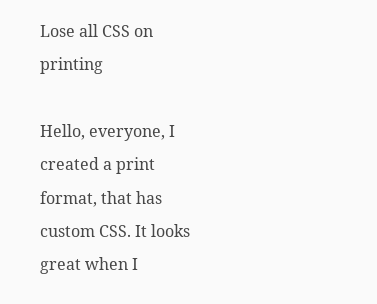Lose all CSS on printing

Hello, everyone, I created a print format, that has custom CSS. It looks great when I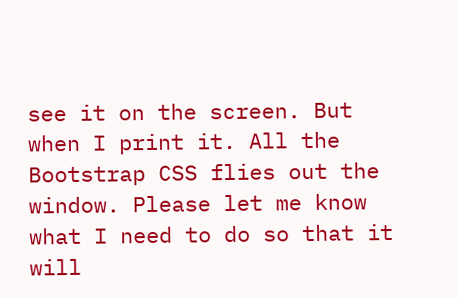see it on the screen. But when I print it. All the Bootstrap CSS flies out the window. Please let me know what I need to do so that it will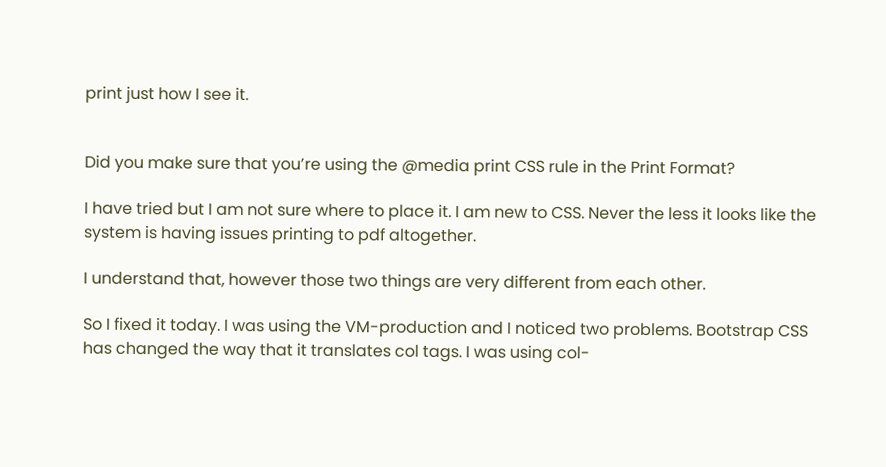print just how I see it.


Did you make sure that you’re using the @media print CSS rule in the Print Format?

I have tried but I am not sure where to place it. I am new to CSS. Never the less it looks like the system is having issues printing to pdf altogether.

I understand that, however those two things are very different from each other.

So I fixed it today. I was using the VM-production and I noticed two problems. Bootstrap CSS has changed the way that it translates col tags. I was using col-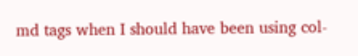md tags when I should have been using col-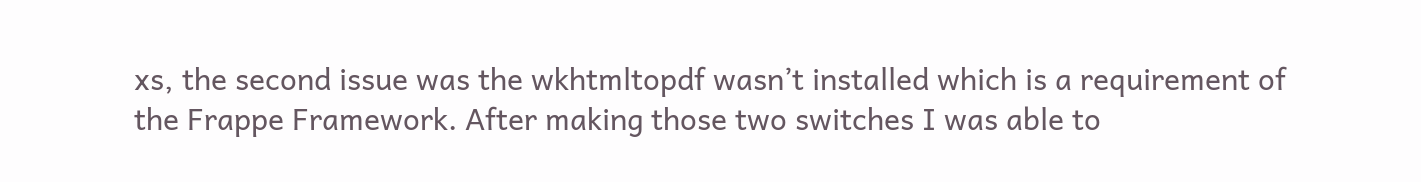xs, the second issue was the wkhtmltopdf wasn’t installed which is a requirement of the Frappe Framework. After making those two switches I was able to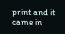print and it came in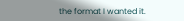the format I wanted it.